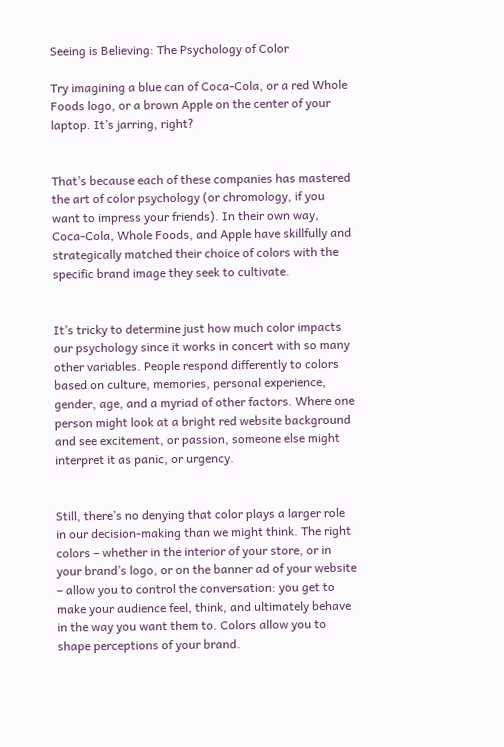Seeing is Believing: The Psychology of Color

Try imagining a blue can of Coca-Cola, or a red Whole Foods logo, or a brown Apple on the center of your laptop. It’s jarring, right?


That’s because each of these companies has mastered the art of color psychology (or chromology, if you want to impress your friends). In their own way, Coca-Cola, Whole Foods, and Apple have skillfully and strategically matched their choice of colors with the specific brand image they seek to cultivate.


It’s tricky to determine just how much color impacts our psychology since it works in concert with so many other variables. People respond differently to colors based on culture, memories, personal experience, gender, age, and a myriad of other factors. Where one person might look at a bright red website background and see excitement, or passion, someone else might interpret it as panic, or urgency.


Still, there’s no denying that color plays a larger role in our decision-making than we might think. The right colors – whether in the interior of your store, or in your brand’s logo, or on the banner ad of your website – allow you to control the conversation: you get to make your audience feel, think, and ultimately behave in the way you want them to. Colors allow you to shape perceptions of your brand.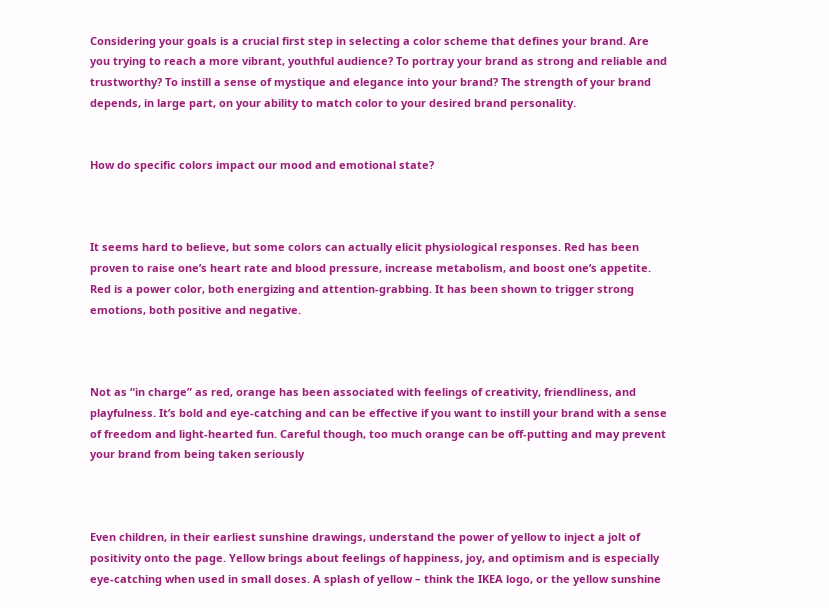Considering your goals is a crucial first step in selecting a color scheme that defines your brand. Are you trying to reach a more vibrant, youthful audience? To portray your brand as strong and reliable and trustworthy? To instill a sense of mystique and elegance into your brand? The strength of your brand depends, in large part, on your ability to match color to your desired brand personality.


How do specific colors impact our mood and emotional state?



It seems hard to believe, but some colors can actually elicit physiological responses. Red has been proven to raise one’s heart rate and blood pressure, increase metabolism, and boost one’s appetite. Red is a power color, both energizing and attention-grabbing. It has been shown to trigger strong emotions, both positive and negative.



Not as “in charge” as red, orange has been associated with feelings of creativity, friendliness, and playfulness. It’s bold and eye-catching and can be effective if you want to instill your brand with a sense of freedom and light-hearted fun. Careful though, too much orange can be off-putting and may prevent your brand from being taken seriously



Even children, in their earliest sunshine drawings, understand the power of yellow to inject a jolt of positivity onto the page. Yellow brings about feelings of happiness, joy, and optimism and is especially eye-catching when used in small doses. A splash of yellow – think the IKEA logo, or the yellow sunshine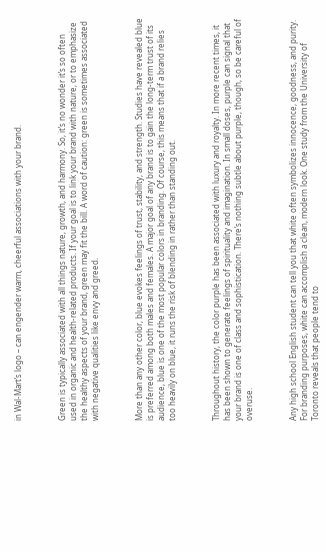in Wal-Mart’s logo – can engender warm, cheerful associations with your brand.



Green is typically associated with all things nature, growth, and harmony. So, it’s no wonder it’s so often used in organic and health-related products. If your goal is to link your brand with nature, or to emphasize the healthy aspects of your brand, green may fit the bill. A word of caution: green is sometimes associated with negative qualities like envy and greed.



More than any other color, blue evokes feelings of trust, stability, and strength. Studies have revealed blue is preferred among both males and females. A major goal of any brand is to gain the long-term trust of its audience, blue is one of the most popular colors in branding. Of course, this means that if a brand relies too heavily on blue, it runs the risk of blending in rather than standing out.



Throughout history, the color purple has been associated with luxury and royalty. In more recent times, it has been shown to generate feelings of spirituality and imagination. In small doses, purple can signal that your brand is one of class and sophistication. There’s nothing subtle about purple, though, so be careful of overuse.



Any high school English student can tell you that white often symbolizes innocence, goodness, and purity. For branding purposes, white can accomplish a clean, modern look. One study from the University of Toronto reveals that people tend to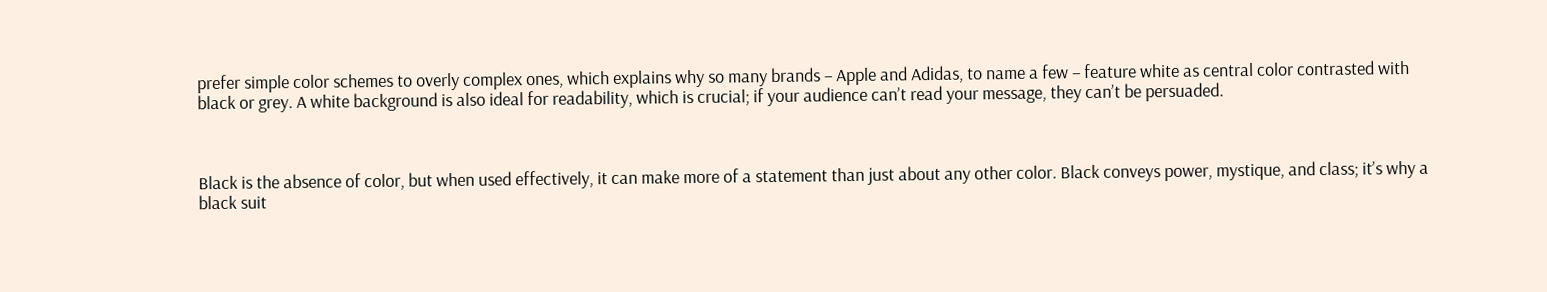prefer simple color schemes to overly complex ones, which explains why so many brands – Apple and Adidas, to name a few – feature white as central color contrasted with black or grey. A white background is also ideal for readability, which is crucial; if your audience can’t read your message, they can’t be persuaded.



Black is the absence of color, but when used effectively, it can make more of a statement than just about any other color. Black conveys power, mystique, and class; it’s why a black suit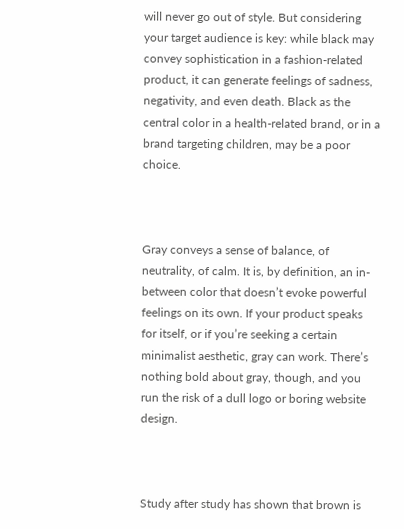will never go out of style. But considering your target audience is key: while black may convey sophistication in a fashion-related product, it can generate feelings of sadness, negativity, and even death. Black as the central color in a health-related brand, or in a brand targeting children, may be a poor choice.



Gray conveys a sense of balance, of neutrality, of calm. It is, by definition, an in-between color that doesn’t evoke powerful feelings on its own. If your product speaks for itself, or if you’re seeking a certain minimalist aesthetic, gray can work. There’s nothing bold about gray, though, and you run the risk of a dull logo or boring website design.



Study after study has shown that brown is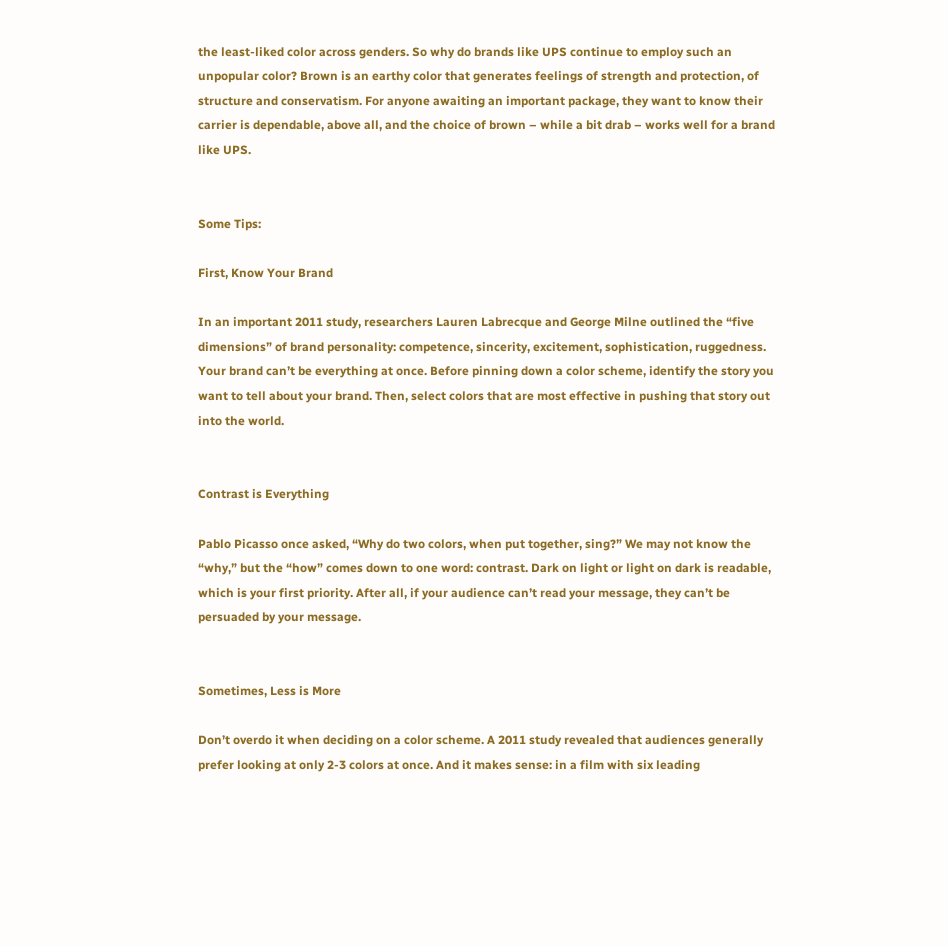the least-liked color across genders. So why do brands like UPS continue to employ such an unpopular color? Brown is an earthy color that generates feelings of strength and protection, of structure and conservatism. For anyone awaiting an important package, they want to know their carrier is dependable, above all, and the choice of brown – while a bit drab – works well for a brand like UPS.


Some Tips:

First, Know Your Brand

In an important 2011 study, researchers Lauren Labrecque and George Milne outlined the “five dimensions” of brand personality: competence, sincerity, excitement, sophistication, ruggedness. Your brand can’t be everything at once. Before pinning down a color scheme, identify the story you want to tell about your brand. Then, select colors that are most effective in pushing that story out into the world.


Contrast is Everything

Pablo Picasso once asked, “Why do two colors, when put together, sing?” We may not know the “why,” but the “how” comes down to one word: contrast. Dark on light or light on dark is readable, which is your first priority. After all, if your audience can’t read your message, they can’t be persuaded by your message.


Sometimes, Less is More

Don’t overdo it when deciding on a color scheme. A 2011 study revealed that audiences generally prefer looking at only 2-3 colors at once. And it makes sense: in a film with six leading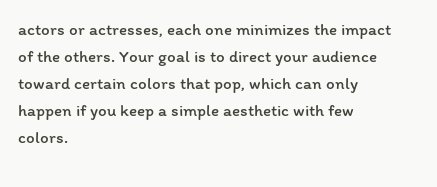actors or actresses, each one minimizes the impact of the others. Your goal is to direct your audience toward certain colors that pop, which can only happen if you keep a simple aesthetic with few colors.